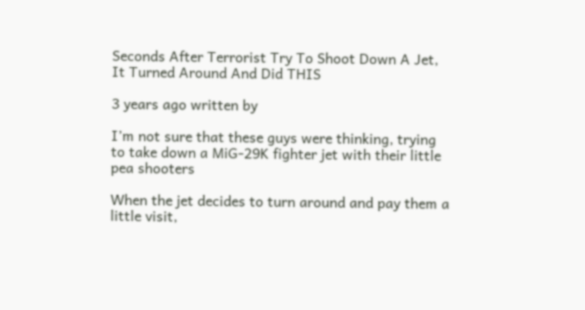Seconds After Terrorist Try To Shoot Down A Jet, It Turned Around And Did THIS

3 years ago written by

I’m not sure that these guys were thinking, trying to take down a MiG-29K fighter jet with their little pea shooters

When the jet decides to turn around and pay them a little visit,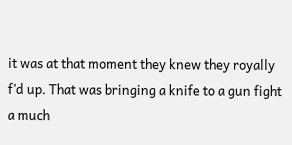it was at that moment they knew they royally f’d up. That was bringing a knife to a gun fight a much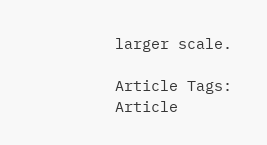larger scale.

Article Tags:
Article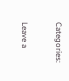Categories:

Leave a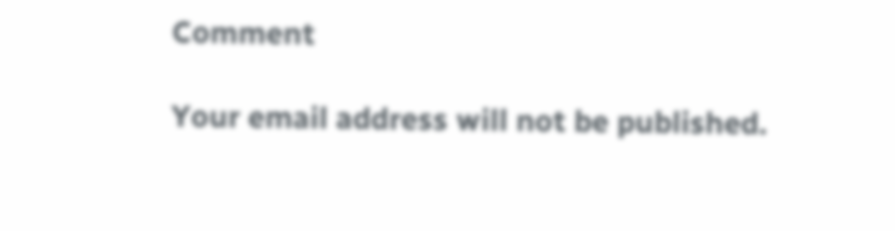Comment

Your email address will not be published.